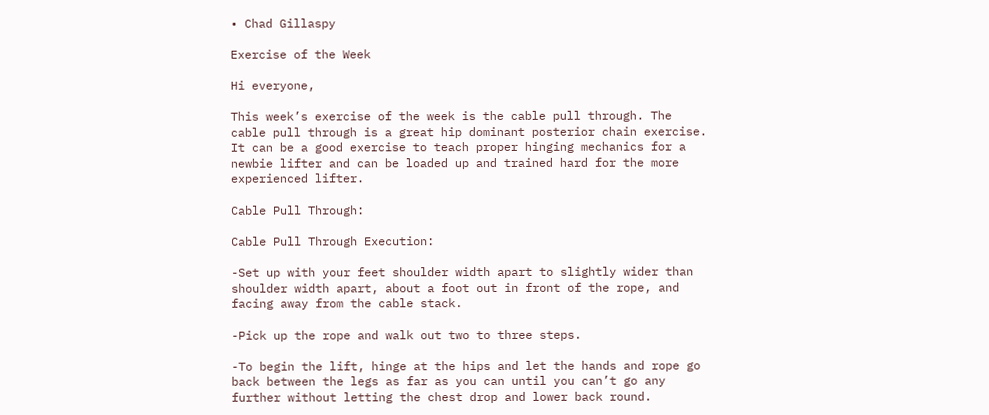• Chad Gillaspy

Exercise of the Week

Hi everyone,

This week’s exercise of the week is the cable pull through. The cable pull through is a great hip dominant posterior chain exercise. It can be a good exercise to teach proper hinging mechanics for a newbie lifter and can be loaded up and trained hard for the more experienced lifter.

Cable Pull Through:

Cable Pull Through Execution:

-Set up with your feet shoulder width apart to slightly wider than shoulder width apart, about a foot out in front of the rope, and facing away from the cable stack.

-Pick up the rope and walk out two to three steps.

-To begin the lift, hinge at the hips and let the hands and rope go back between the legs as far as you can until you can’t go any further without letting the chest drop and lower back round.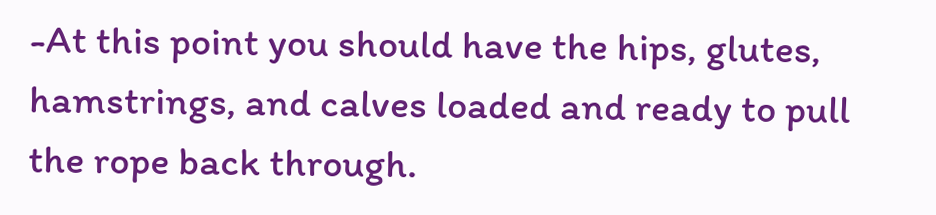-At this point you should have the hips, glutes, hamstrings, and calves loaded and ready to pull the rope back through.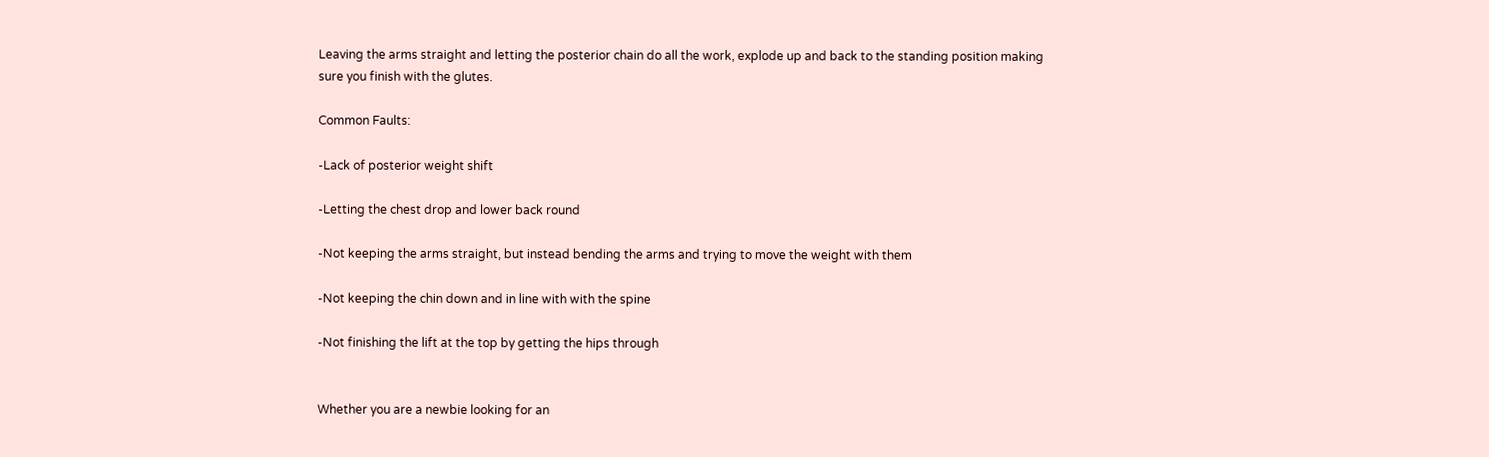Leaving the arms straight and letting the posterior chain do all the work, explode up and back to the standing position making sure you finish with the glutes.

Common Faults:

-Lack of posterior weight shift

-Letting the chest drop and lower back round

-Not keeping the arms straight, but instead bending the arms and trying to move the weight with them

-Not keeping the chin down and in line with with the spine

-Not finishing the lift at the top by getting the hips through


Whether you are a newbie looking for an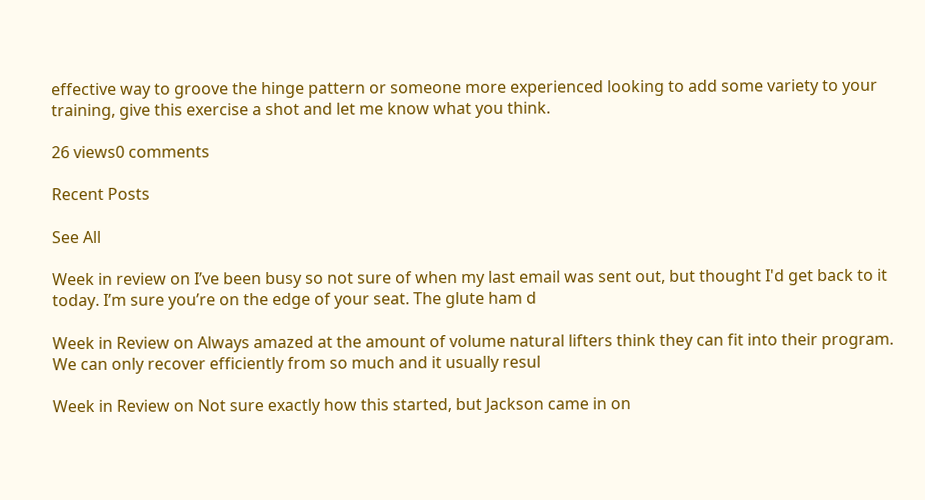effective way to groove the hinge pattern or someone more experienced looking to add some variety to your training, give this exercise a shot and let me know what you think.

26 views0 comments

Recent Posts

See All

Week in review on I’ve been busy so not sure of when my last email was sent out, but thought I'd get back to it today. I’m sure you’re on the edge of your seat. The glute ham d

Week in Review on Always amazed at the amount of volume natural lifters think they can fit into their program. We can only recover efficiently from so much and it usually resul

Week in Review on Not sure exactly how this started, but Jackson came in on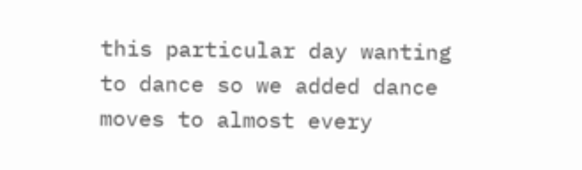this particular day wanting to dance so we added dance moves to almost every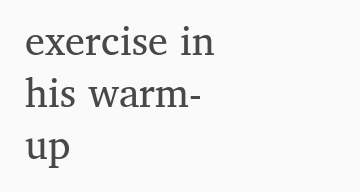exercise in his warm-up